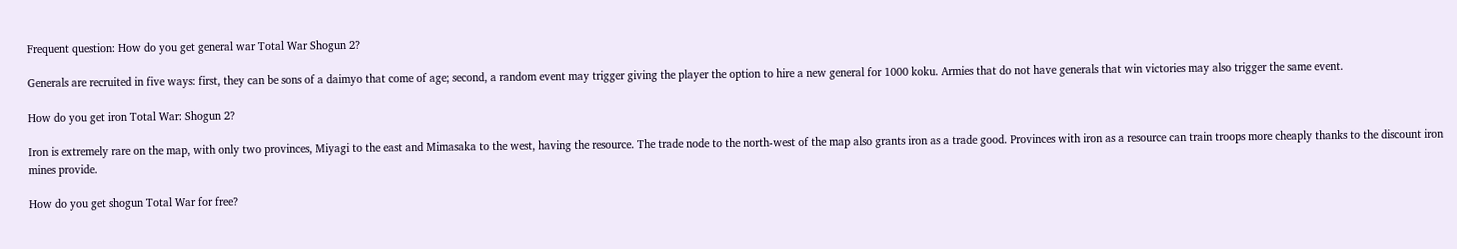Frequent question: How do you get general war Total War Shogun 2?

Generals are recruited in five ways: first, they can be sons of a daimyo that come of age; second, a random event may trigger giving the player the option to hire a new general for 1000 koku. Armies that do not have generals that win victories may also trigger the same event.

How do you get iron Total War: Shogun 2?

Iron is extremely rare on the map, with only two provinces, Miyagi to the east and Mimasaka to the west, having the resource. The trade node to the north-west of the map also grants iron as a trade good. Provinces with iron as a resource can train troops more cheaply thanks to the discount iron mines provide.

How do you get shogun Total War for free?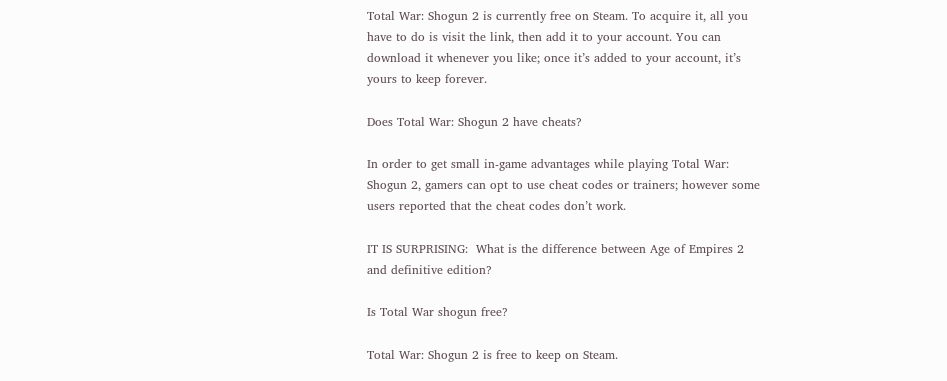Total War: Shogun 2 is currently free on Steam. To acquire it, all you have to do is visit the link, then add it to your account. You can download it whenever you like; once it’s added to your account, it’s yours to keep forever.

Does Total War: Shogun 2 have cheats?

In order to get small in-game advantages while playing Total War: Shogun 2, gamers can opt to use cheat codes or trainers; however some users reported that the cheat codes don’t work.

IT IS SURPRISING:  What is the difference between Age of Empires 2 and definitive edition?

Is Total War shogun free?

Total War: Shogun 2 is free to keep on Steam.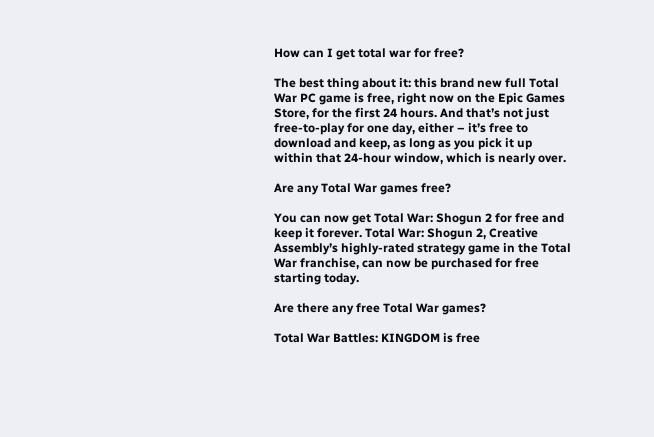How can I get total war for free?

The best thing about it: this brand new full Total War PC game is free, right now on the Epic Games Store, for the first 24 hours. And that’s not just free-to-play for one day, either – it’s free to download and keep, as long as you pick it up within that 24-hour window, which is nearly over.

Are any Total War games free?

You can now get Total War: Shogun 2 for free and keep it forever. Total War: Shogun 2, Creative Assembly’s highly-rated strategy game in the Total War franchise, can now be purchased for free starting today.

Are there any free Total War games?

Total War Battles: KINGDOM is free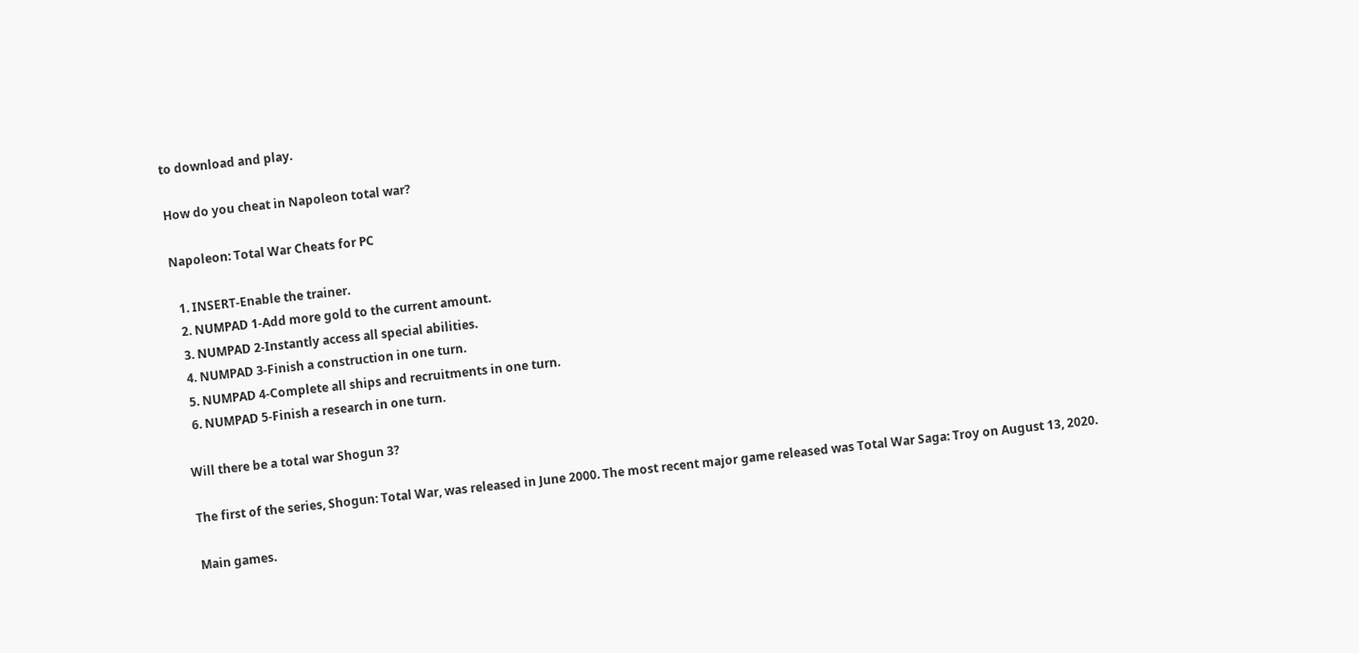to download and play.

How do you cheat in Napoleon total war?

Napoleon: Total War Cheats for PC

  1. INSERT-Enable the trainer.
  2. NUMPAD 1-Add more gold to the current amount.
  3. NUMPAD 2-Instantly access all special abilities.
  4. NUMPAD 3-Finish a construction in one turn.
  5. NUMPAD 4-Complete all ships and recruitments in one turn.
  6. NUMPAD 5-Finish a research in one turn.

Will there be a total war Shogun 3?

The first of the series, Shogun: Total War, was released in June 2000. The most recent major game released was Total War Saga: Troy on August 13, 2020.

Main games.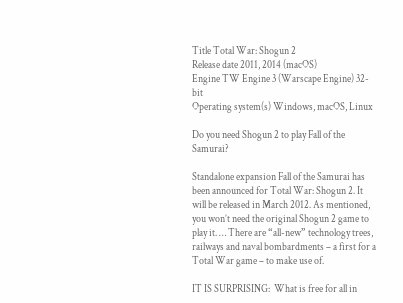Title Total War: Shogun 2
Release date 2011, 2014 (macOS)
Engine TW Engine 3 (Warscape Engine) 32-bit
Operating system(s) Windows, macOS, Linux

Do you need Shogun 2 to play Fall of the Samurai?

Standalone expansion Fall of the Samurai has been announced for Total War: Shogun 2. It will be released in March 2012. As mentioned, you won’t need the original Shogun 2 game to play it. … There are “all-new” technology trees, railways and naval bombardments – a first for a Total War game – to make use of.

IT IS SURPRISING:  What is free for all in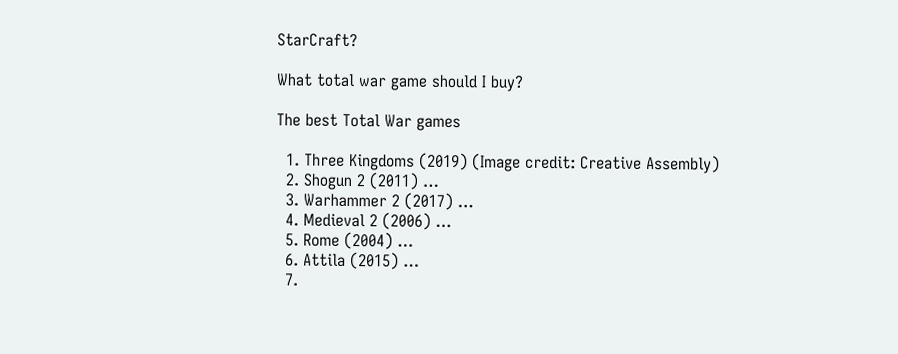StarCraft?

What total war game should I buy?

The best Total War games

  1. Three Kingdoms (2019) (Image credit: Creative Assembly)
  2. Shogun 2 (2011) …
  3. Warhammer 2 (2017) …
  4. Medieval 2 (2006) …
  5. Rome (2004) …
  6. Attila (2015) …
  7.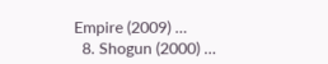Empire (2009) …
  8. Shogun (2000) …